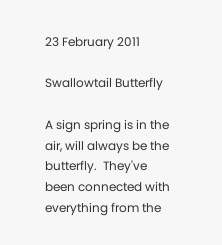23 February 2011

Swallowtail Butterfly

A sign spring is in the air, will always be the butterfly.  They've been connected with everything from the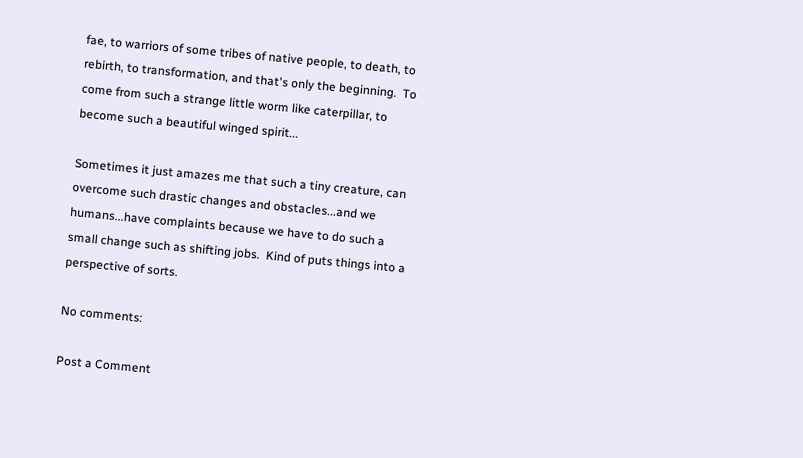fae, to warriors of some tribes of native people, to death, to rebirth, to transformation, and that's only the beginning.  To come from such a strange little worm like caterpillar, to become such a beautiful winged spirit...

Sometimes it just amazes me that such a tiny creature, can overcome such drastic changes and obstacles...and we humans...have complaints because we have to do such a small change such as shifting jobs.  Kind of puts things into a perspective of sorts.

No comments:

Post a Comment